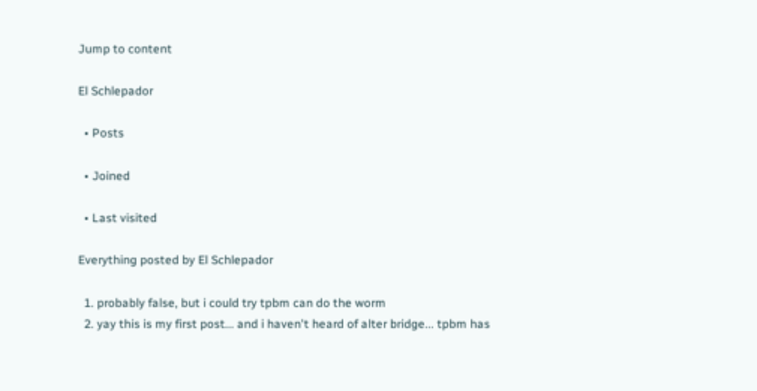Jump to content

El Schlepador

  • Posts

  • Joined

  • Last visited

Everything posted by El Schlepador

  1. probably false, but i could try tpbm can do the worm
  2. yay this is my first post... and i haven't heard of alter bridge... tpbm has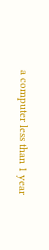a computer less than 1 year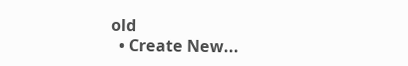old
  • Create New...